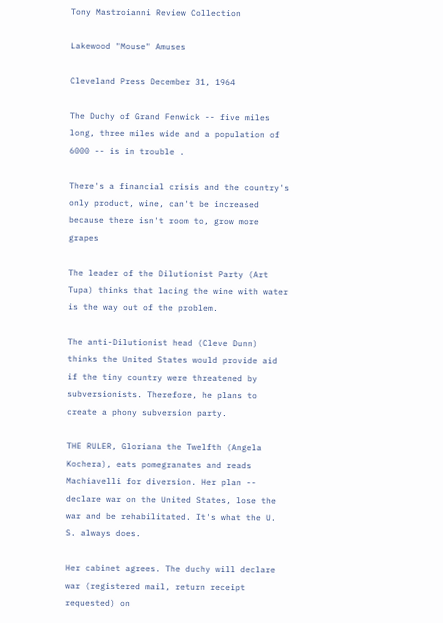Tony Mastroianni Review Collection

Lakewood "Mouse" Amuses

Cleveland Press December 31, 1964

The Duchy of Grand Fenwick -- five miles long, three miles wide and a population of 6000 -- is in trouble .

There's a financial crisis and the country's only product, wine, can't be increased because there isn't room to, grow more grapes

The leader of the Dilutionist Party (Art Tupa) thinks that lacing the wine with water is the way out of the problem.

The anti-Dilutionist head (Cleve Dunn) thinks the United States would provide aid if the tiny country were threatened by subversionists. Therefore, he plans to create a phony subversion party.

THE RULER, Gloriana the Twelfth (Angela Kochera), eats pomegranates and reads Machiavelli for diversion. Her plan -- declare war on the United States, lose the war and be rehabilitated. It's what the U. S. always does.

Her cabinet agrees. The duchy will declare war (registered mail, return receipt requested) on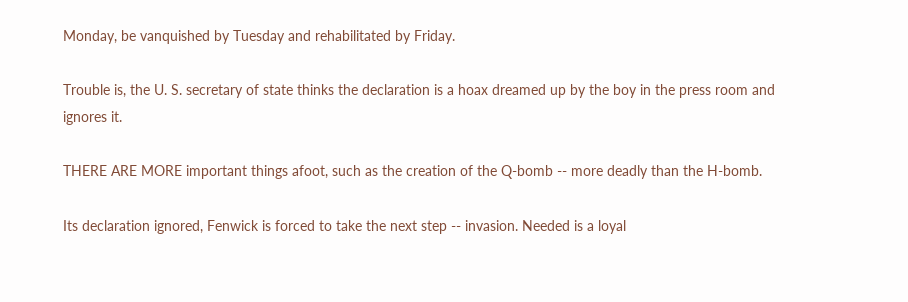Monday, be vanquished by Tuesday and rehabilitated by Friday.

Trouble is, the U. S. secretary of state thinks the declaration is a hoax dreamed up by the boy in the press room and ignores it.

THERE ARE MORE important things afoot, such as the creation of the Q-bomb -- more deadly than the H-bomb.

Its declaration ignored, Fenwick is forced to take the next step -- invasion. Needed is a loyal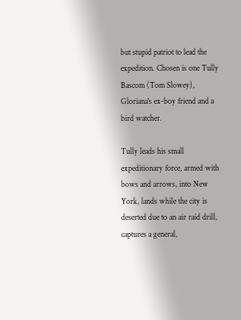but stupid patriot to lead the expedition. Chosen is one Tully Bascom (Tom Slowey), Gloriana's ex-boy friend and a bird watcher.

Tully leads his small expeditionary force, armed with bows and arrows, into New York, lands while the city is deserted due to an air raid drill, captures a general,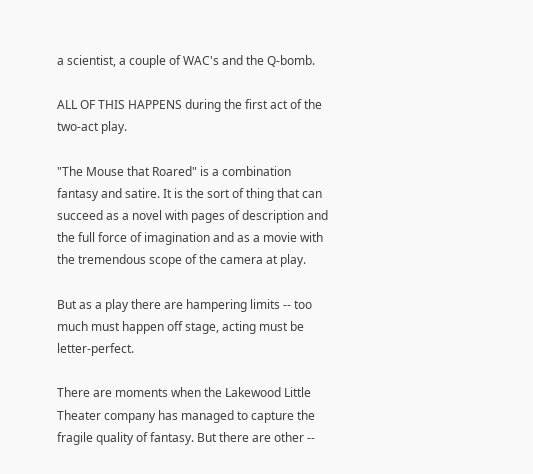a scientist, a couple of WAC's and the Q-bomb.

ALL OF THIS HAPPENS during the first act of the two-act play.

"The Mouse that Roared" is a combination fantasy and satire. It is the sort of thing that can succeed as a novel with pages of description and the full force of imagination and as a movie with the tremendous scope of the camera at play.

But as a play there are hampering limits -- too much must happen off stage, acting must be letter-perfect.

There are moments when the Lakewood Little Theater company has managed to capture the fragile quality of fantasy. But there are other --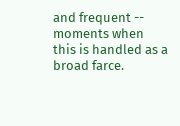and frequent -- moments when this is handled as a broad farce.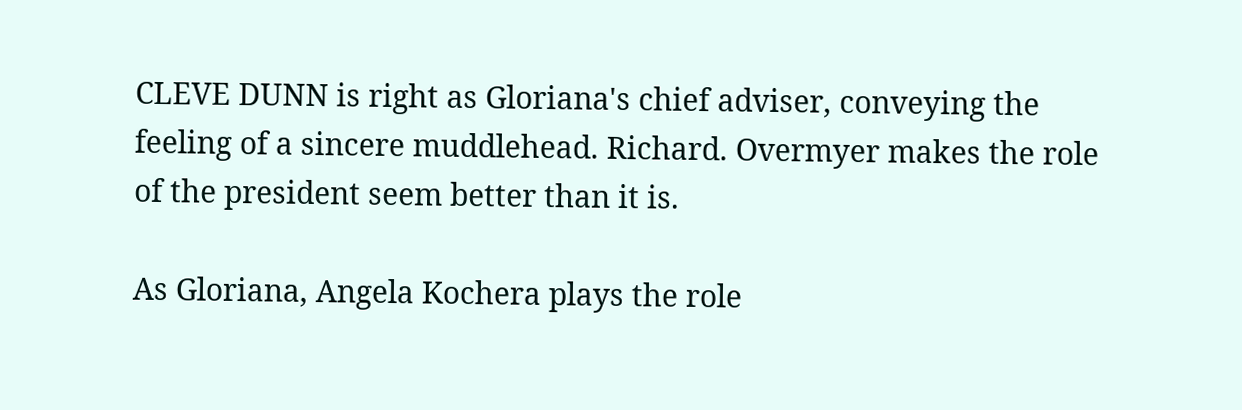CLEVE DUNN is right as Gloriana's chief adviser, conveying the feeling of a sincere muddlehead. Richard. Overmyer makes the role of the president seem better than it is.

As Gloriana, Angela Kochera plays the role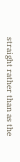straight rather than as the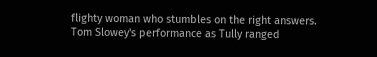flighty woman who stumbles on the right answers. Tom Slowey's performance as Tully ranged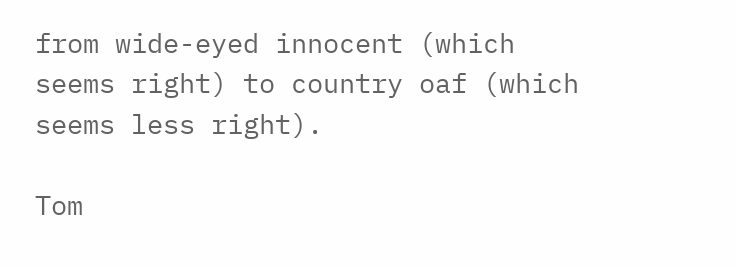from wide-eyed innocent (which seems right) to country oaf (which seems less right).

Tom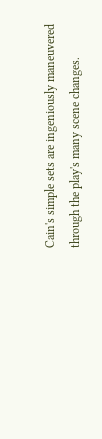Cain's simple sets are ingeniously maneuvered through the play's many scene changes.